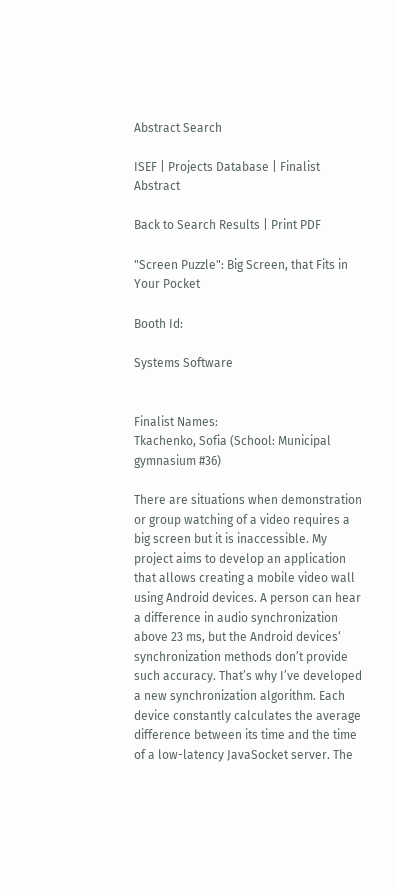Abstract Search

ISEF | Projects Database | Finalist Abstract

Back to Search Results | Print PDF

"Screen Puzzle": Big Screen, that Fits in Your Pocket

Booth Id:

Systems Software


Finalist Names:
Tkachenko, Sofia (School: Municipal gymnasium #36)

There are situations when demonstration or group watching of a video requires a big screen but it is inaccessible. My project aims to develop an application that allows creating a mobile video wall using Android devices. A person can hear a difference in audio synchronization above 23 ms, but the Android devices‘ synchronization methods don’t provide such accuracy. That’s why I’ve developed a new synchronization algorithm. Each device constantly calculates the average difference between its time and the time of a low-latency JavaSocket server. The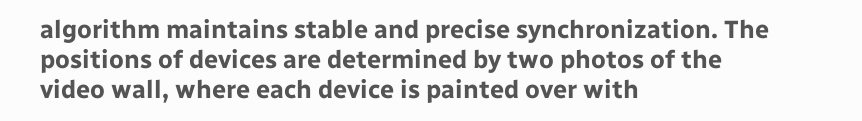algorithm maintains stable and precise synchronization. The positions of devices are determined by two photos of the video wall, where each device is painted over with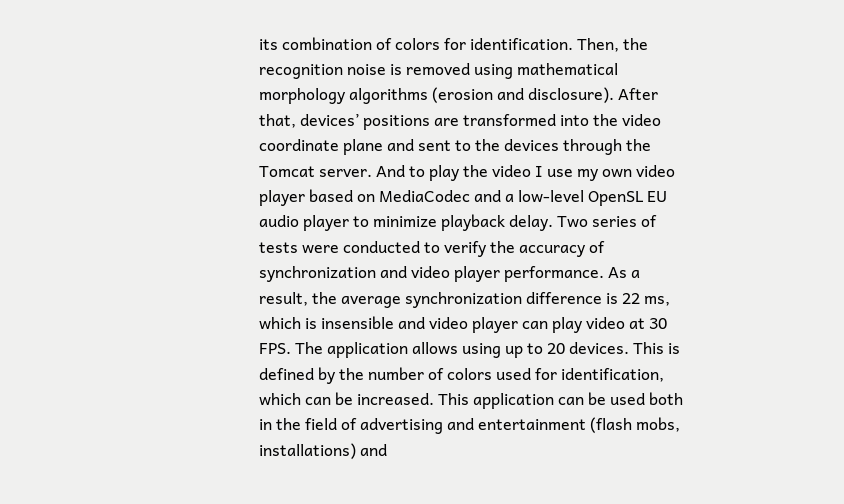its combination of colors for identification. Then, the recognition noise is removed using mathematical morphology algorithms (erosion and disclosure). After that, devices’ positions are transformed into the video coordinate plane and sent to the devices through the Tomcat server. And to play the video I use my own video player based on MediaCodec and a low-level OpenSL EU audio player to minimize playback delay. Two series of tests were conducted to verify the accuracy of synchronization and video player performance. As a result, the average synchronization difference is 22 ms, which is insensible and video player can play video at 30 FPS. The application allows using up to 20 devices. This is defined by the number of colors used for identification, which can be increased. This application can be used both in the field of advertising and entertainment (flash mobs, installations) and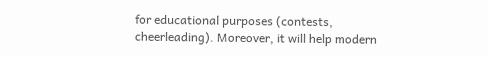for educational purposes (contests, cheerleading). Moreover, it will help modern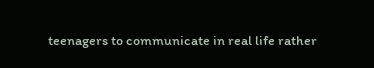teenagers to communicate in real life rather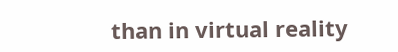than in virtual reality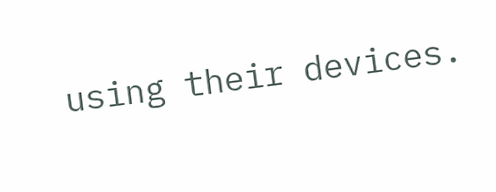using their devices.